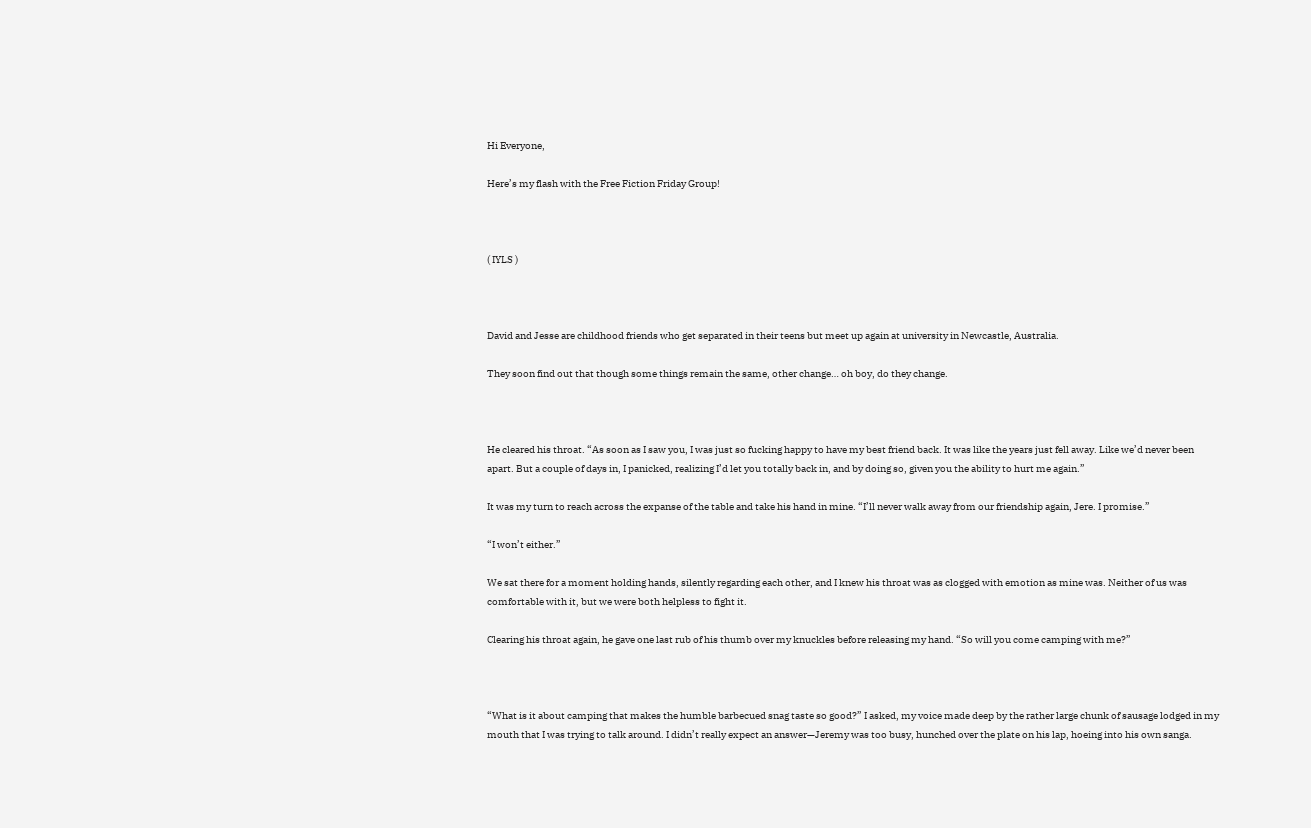Hi Everyone,

Here’s my flash with the Free Fiction Friday Group!



( IYLS )



David and Jesse are childhood friends who get separated in their teens but meet up again at university in Newcastle, Australia.

They soon find out that though some things remain the same, other change… oh boy, do they change.



He cleared his throat. “As soon as I saw you, I was just so fucking happy to have my best friend back. It was like the years just fell away. Like we’d never been apart. But a couple of days in, I panicked, realizing I’d let you totally back in, and by doing so, given you the ability to hurt me again.”

It was my turn to reach across the expanse of the table and take his hand in mine. “I’ll never walk away from our friendship again, Jere. I promise.”

“I won’t either.”

We sat there for a moment holding hands, silently regarding each other, and I knew his throat was as clogged with emotion as mine was. Neither of us was comfortable with it, but we were both helpless to fight it.

Clearing his throat again, he gave one last rub of his thumb over my knuckles before releasing my hand. “So will you come camping with me?”



“What is it about camping that makes the humble barbecued snag taste so good?” I asked, my voice made deep by the rather large chunk of sausage lodged in my mouth that I was trying to talk around. I didn’t really expect an answer—Jeremy was too busy, hunched over the plate on his lap, hoeing into his own sanga.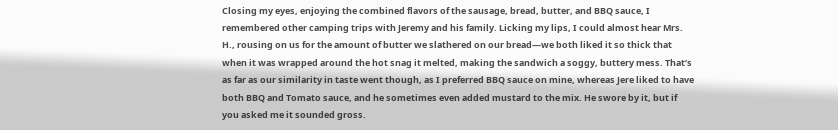Closing my eyes, enjoying the combined flavors of the sausage, bread, butter, and BBQ sauce, I remembered other camping trips with Jeremy and his family. Licking my lips, I could almost hear Mrs. H., rousing on us for the amount of butter we slathered on our bread—we both liked it so thick that when it was wrapped around the hot snag it melted, making the sandwich a soggy, buttery mess. That’s as far as our similarity in taste went though, as I preferred BBQ sauce on mine, whereas Jere liked to have both BBQ and Tomato sauce, and he sometimes even added mustard to the mix. He swore by it, but if you asked me it sounded gross.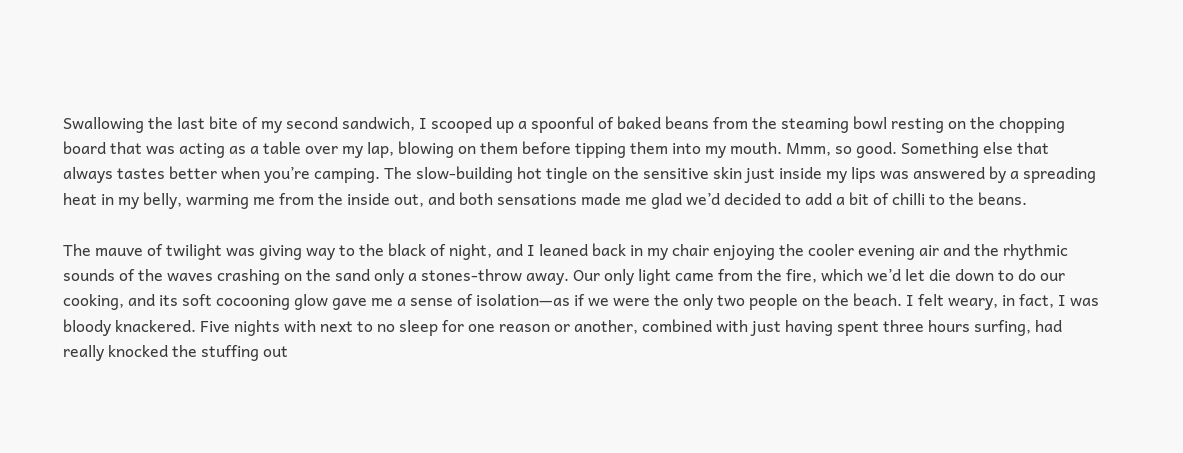Swallowing the last bite of my second sandwich, I scooped up a spoonful of baked beans from the steaming bowl resting on the chopping board that was acting as a table over my lap, blowing on them before tipping them into my mouth. Mmm, so good. Something else that always tastes better when you’re camping. The slow-building hot tingle on the sensitive skin just inside my lips was answered by a spreading heat in my belly, warming me from the inside out, and both sensations made me glad we’d decided to add a bit of chilli to the beans.

The mauve of twilight was giving way to the black of night, and I leaned back in my chair enjoying the cooler evening air and the rhythmic sounds of the waves crashing on the sand only a stones-throw away. Our only light came from the fire, which we’d let die down to do our cooking, and its soft cocooning glow gave me a sense of isolation—as if we were the only two people on the beach. I felt weary, in fact, I was bloody knackered. Five nights with next to no sleep for one reason or another, combined with just having spent three hours surfing, had really knocked the stuffing out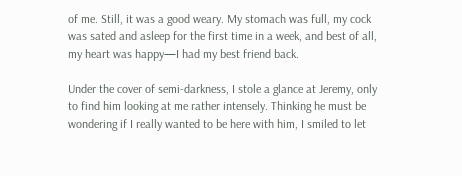of me. Still, it was a good weary. My stomach was full, my cock was sated and asleep for the first time in a week, and best of all, my heart was happy—I had my best friend back.

Under the cover of semi-darkness, I stole a glance at Jeremy, only to find him looking at me rather intensely. Thinking he must be wondering if I really wanted to be here with him, I smiled to let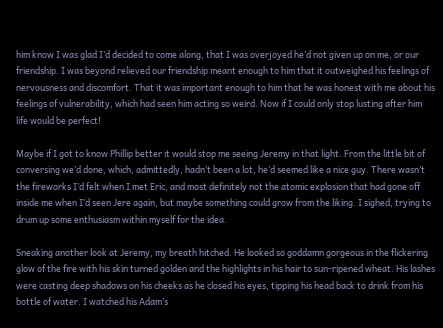him know I was glad I’d decided to come along, that I was overjoyed he’d not given up on me, or our friendship. I was beyond relieved our friendship meant enough to him that it outweighed his feelings of nervousness and discomfort. That it was important enough to him that he was honest with me about his feelings of vulnerability, which had seen him acting so weird. Now if I could only stop lusting after him life would be perfect!

Maybe if I got to know Phillip better it would stop me seeing Jeremy in that light. From the little bit of conversing we’d done, which, admittedly, hadn’t been a lot, he’d seemed like a nice guy. There wasn’t the fireworks I’d felt when I met Eric, and most definitely not the atomic explosion that had gone off inside me when I’d seen Jere again, but maybe something could grow from the liking. I sighed, trying to drum up some enthusiasm within myself for the idea.

Sneaking another look at Jeremy, my breath hitched. He looked so goddamn gorgeous in the flickering glow of the fire with his skin turned golden and the highlights in his hair to sun-ripened wheat. His lashes were casting deep shadows on his cheeks as he closed his eyes, tipping his head back to drink from his bottle of water. I watched his Adam’s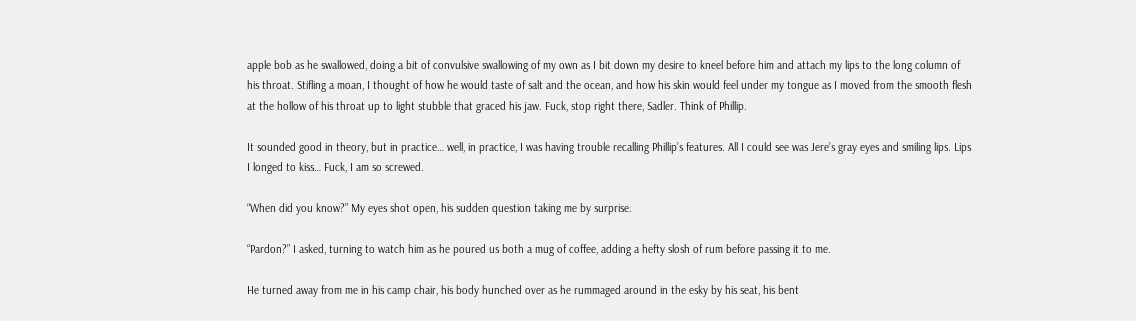apple bob as he swallowed, doing a bit of convulsive swallowing of my own as I bit down my desire to kneel before him and attach my lips to the long column of his throat. Stifling a moan, I thought of how he would taste of salt and the ocean, and how his skin would feel under my tongue as I moved from the smooth flesh at the hollow of his throat up to light stubble that graced his jaw. Fuck, stop right there, Sadler. Think of Phillip.

It sounded good in theory, but in practice… well, in practice, I was having trouble recalling Phillip’s features. All I could see was Jere’s gray eyes and smiling lips. Lips I longed to kiss… Fuck, I am so screwed.

“When did you know?” My eyes shot open, his sudden question taking me by surprise.

“Pardon?” I asked, turning to watch him as he poured us both a mug of coffee, adding a hefty slosh of rum before passing it to me.

He turned away from me in his camp chair, his body hunched over as he rummaged around in the esky by his seat, his bent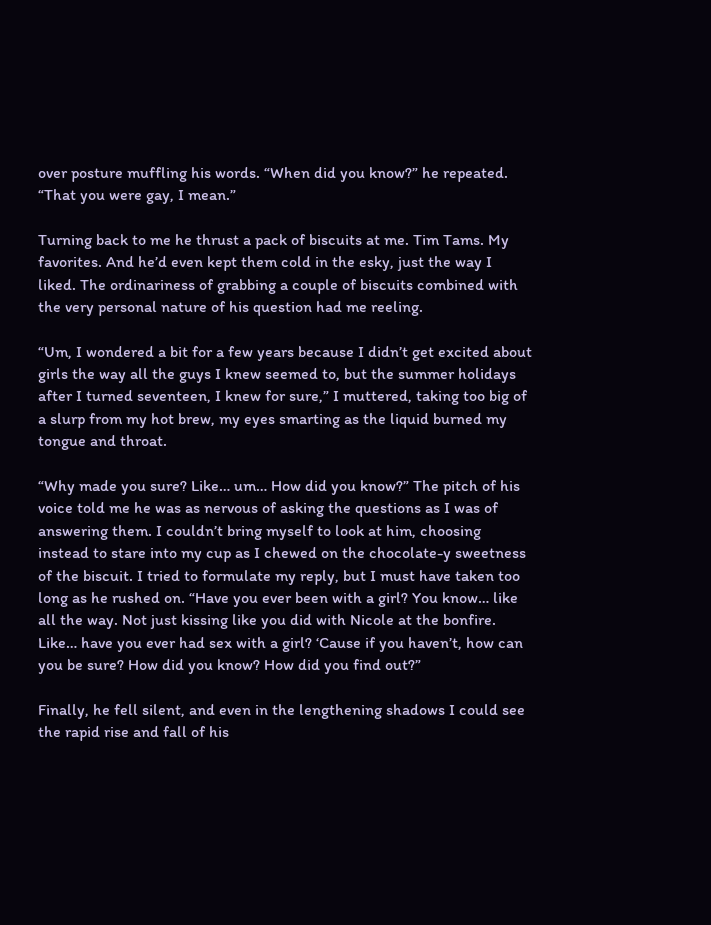over posture muffling his words. “When did you know?” he repeated. “That you were gay, I mean.”

Turning back to me he thrust a pack of biscuits at me. Tim Tams. My favorites. And he’d even kept them cold in the esky, just the way I liked. The ordinariness of grabbing a couple of biscuits combined with the very personal nature of his question had me reeling.

“Um, I wondered a bit for a few years because I didn’t get excited about girls the way all the guys I knew seemed to, but the summer holidays after I turned seventeen, I knew for sure,” I muttered, taking too big of a slurp from my hot brew, my eyes smarting as the liquid burned my tongue and throat.

“Why made you sure? Like… um… How did you know?” The pitch of his voice told me he was as nervous of asking the questions as I was of answering them. I couldn’t bring myself to look at him, choosing instead to stare into my cup as I chewed on the chocolate-y sweetness of the biscuit. I tried to formulate my reply, but I must have taken too long as he rushed on. “Have you ever been with a girl? You know… like all the way. Not just kissing like you did with Nicole at the bonfire. Like… have you ever had sex with a girl? ‘Cause if you haven’t, how can you be sure? How did you know? How did you find out?”

Finally, he fell silent, and even in the lengthening shadows I could see the rapid rise and fall of his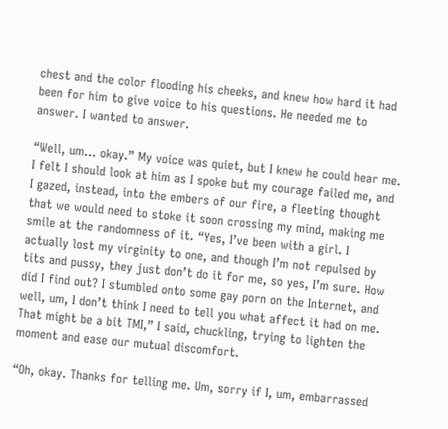chest and the color flooding his cheeks, and knew how hard it had been for him to give voice to his questions. He needed me to answer. I wanted to answer.

“Well, um… okay.” My voice was quiet, but I knew he could hear me. I felt I should look at him as I spoke but my courage failed me, and I gazed, instead, into the embers of our fire, a fleeting thought that we would need to stoke it soon crossing my mind, making me smile at the randomness of it. “Yes, I’ve been with a girl. I actually lost my virginity to one, and though I’m not repulsed by tits and pussy, they just don’t do it for me, so yes, I’m sure. How did I find out? I stumbled onto some gay porn on the Internet, and well, um, I don’t think I need to tell you what affect it had on me. That might be a bit TMI,” I said, chuckling, trying to lighten the moment and ease our mutual discomfort.

“Oh, okay. Thanks for telling me. Um, sorry if I, um, embarrassed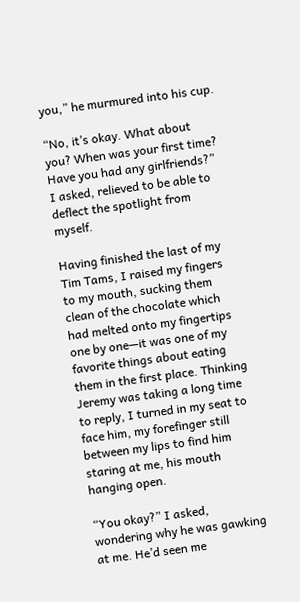you,” he murmured into his cup.

“No, it’s okay. What about you? When was your first time? Have you had any girlfriends?” I asked, relieved to be able to deflect the spotlight from myself.

Having finished the last of my Tim Tams, I raised my fingers to my mouth, sucking them clean of the chocolate which had melted onto my fingertips one by one—it was one of my favorite things about eating them in the first place. Thinking Jeremy was taking a long time to reply, I turned in my seat to face him, my forefinger still between my lips to find him staring at me, his mouth hanging open.

“You okay?” I asked, wondering why he was gawking at me. He’d seen me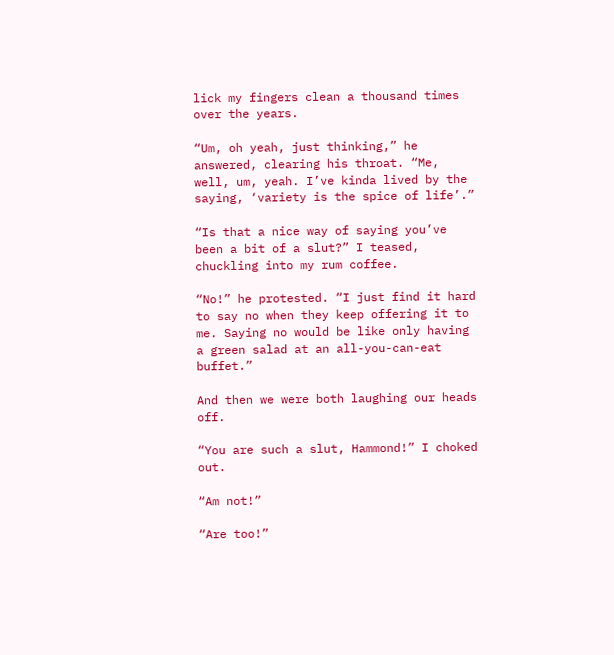lick my fingers clean a thousand times over the years.

“Um, oh yeah, just thinking,” he answered, clearing his throat. “Me, well, um, yeah. I’ve kinda lived by the saying, ‘variety is the spice of life’.”

“Is that a nice way of saying you’ve been a bit of a slut?” I teased, chuckling into my rum coffee.

“No!” he protested. “I just find it hard to say no when they keep offering it to me. Saying no would be like only having a green salad at an all-you-can-eat buffet.”

And then we were both laughing our heads off.

“You are such a slut, Hammond!” I choked out.

“Am not!”

“Are too!”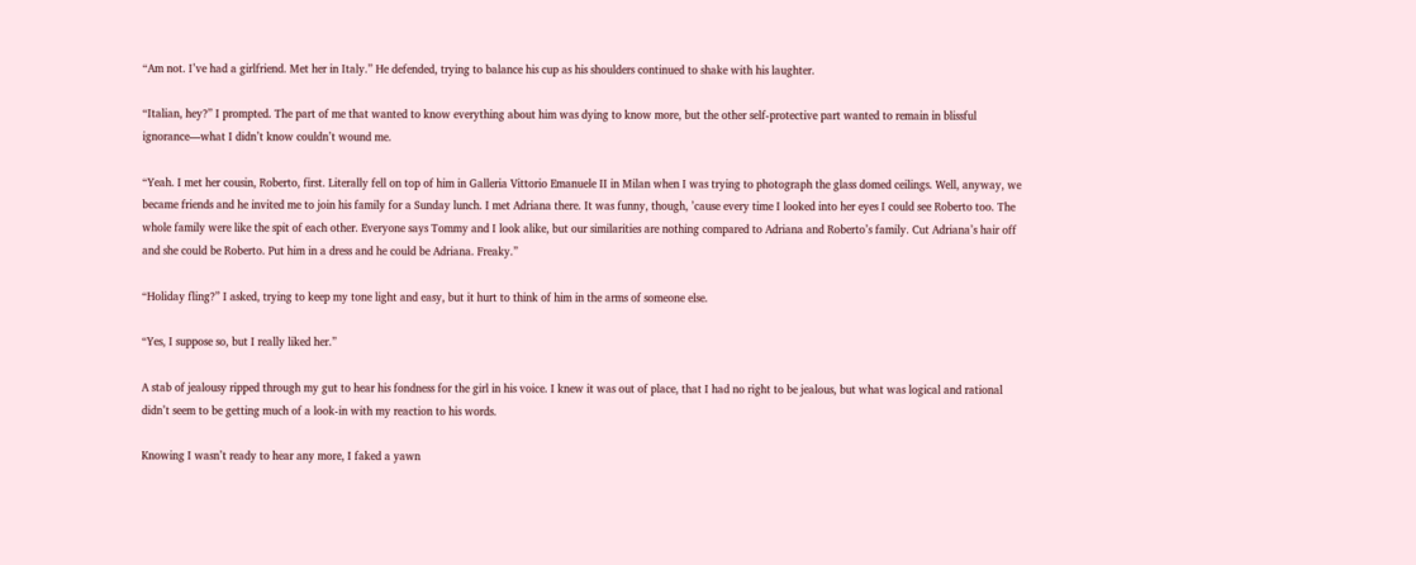“Am not. I’ve had a girlfriend. Met her in Italy.” He defended, trying to balance his cup as his shoulders continued to shake with his laughter.

“Italian, hey?” I prompted. The part of me that wanted to know everything about him was dying to know more, but the other self-protective part wanted to remain in blissful ignorance—what I didn’t know couldn’t wound me.

“Yeah. I met her cousin, Roberto, first. Literally fell on top of him in Galleria Vittorio Emanuele II in Milan when I was trying to photograph the glass domed ceilings. Well, anyway, we became friends and he invited me to join his family for a Sunday lunch. I met Adriana there. It was funny, though, ’cause every time I looked into her eyes I could see Roberto too. The whole family were like the spit of each other. Everyone says Tommy and I look alike, but our similarities are nothing compared to Adriana and Roberto’s family. Cut Adriana’s hair off and she could be Roberto. Put him in a dress and he could be Adriana. Freaky.”

“Holiday fling?” I asked, trying to keep my tone light and easy, but it hurt to think of him in the arms of someone else.

“Yes, I suppose so, but I really liked her.”

A stab of jealousy ripped through my gut to hear his fondness for the girl in his voice. I knew it was out of place, that I had no right to be jealous, but what was logical and rational didn’t seem to be getting much of a look-in with my reaction to his words.

Knowing I wasn’t ready to hear any more, I faked a yawn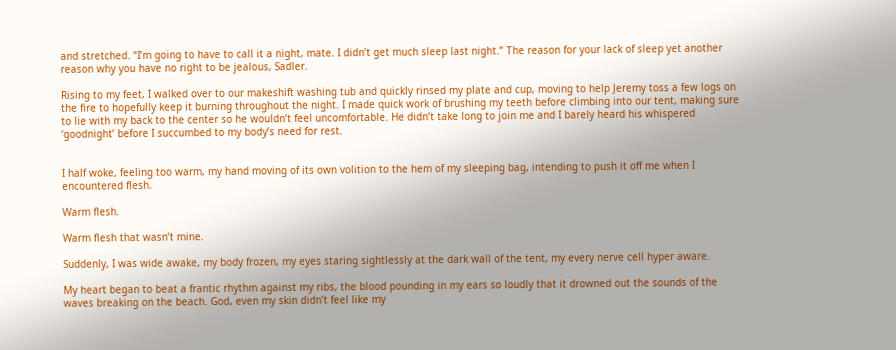and stretched. “I’m going to have to call it a night, mate. I didn’t get much sleep last night.” The reason for your lack of sleep yet another reason why you have no right to be jealous, Sadler.

Rising to my feet, I walked over to our makeshift washing tub and quickly rinsed my plate and cup, moving to help Jeremy toss a few logs on the fire to hopefully keep it burning throughout the night. I made quick work of brushing my teeth before climbing into our tent, making sure to lie with my back to the center so he wouldn’t feel uncomfortable. He didn’t take long to join me and I barely heard his whispered ‘goodnight’ before I succumbed to my body’s need for rest.


I half woke, feeling too warm, my hand moving of its own volition to the hem of my sleeping bag, intending to push it off me when I encountered flesh.

Warm flesh.

Warm flesh that wasn’t mine.

Suddenly, I was wide awake, my body frozen, my eyes staring sightlessly at the dark wall of the tent, my every nerve cell hyper aware.

My heart began to beat a frantic rhythm against my ribs, the blood pounding in my ears so loudly that it drowned out the sounds of the waves breaking on the beach. God, even my skin didn’t feel like my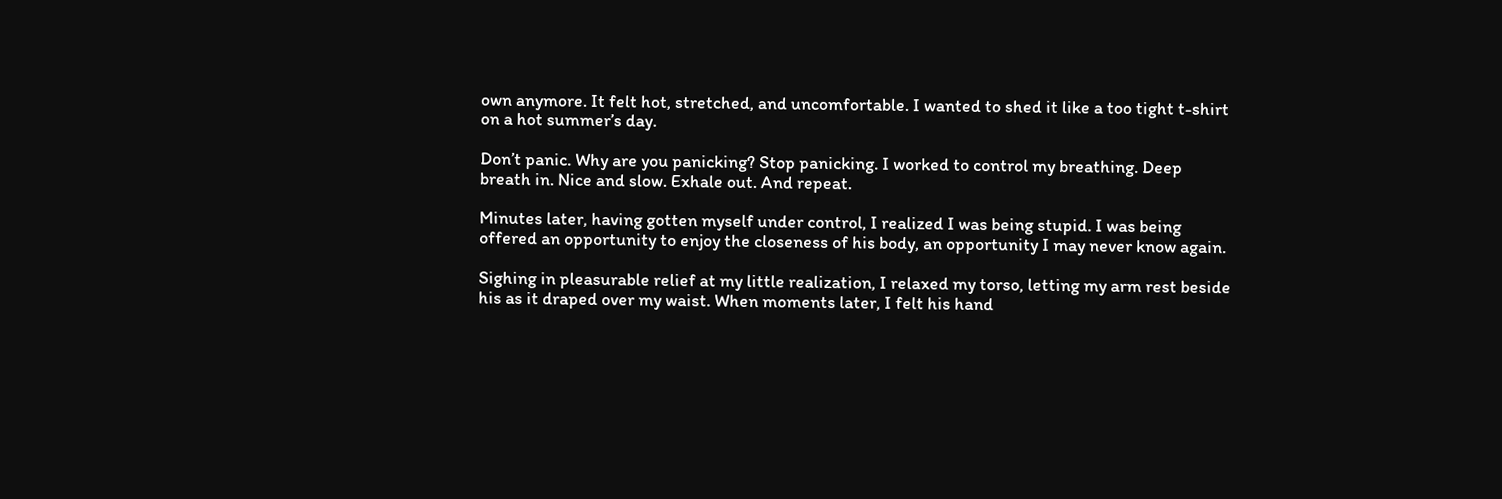own anymore. It felt hot, stretched, and uncomfortable. I wanted to shed it like a too tight t-shirt on a hot summer’s day.

Don’t panic. Why are you panicking? Stop panicking. I worked to control my breathing. Deep breath in. Nice and slow. Exhale out. And repeat.

Minutes later, having gotten myself under control, I realized I was being stupid. I was being offered an opportunity to enjoy the closeness of his body, an opportunity I may never know again.

Sighing in pleasurable relief at my little realization, I relaxed my torso, letting my arm rest beside his as it draped over my waist. When moments later, I felt his hand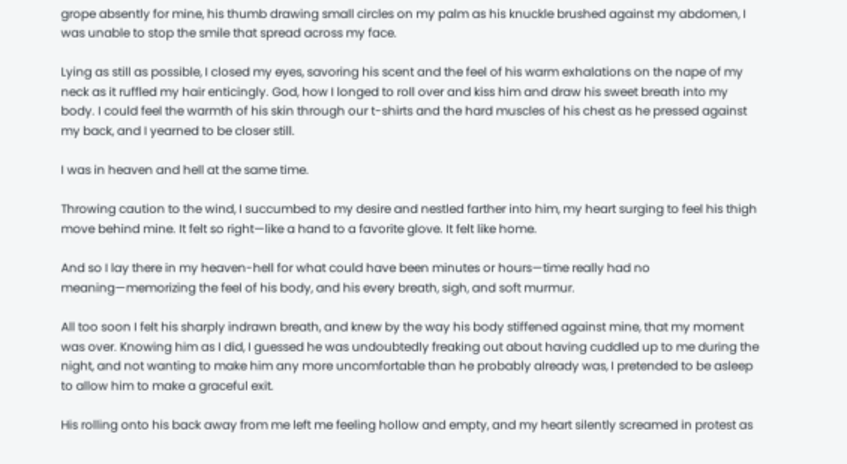grope absently for mine, his thumb drawing small circles on my palm as his knuckle brushed against my abdomen, I was unable to stop the smile that spread across my face.

Lying as still as possible, I closed my eyes, savoring his scent and the feel of his warm exhalations on the nape of my neck as it ruffled my hair enticingly. God, how I longed to roll over and kiss him and draw his sweet breath into my body. I could feel the warmth of his skin through our t-shirts and the hard muscles of his chest as he pressed against my back, and I yearned to be closer still.

I was in heaven and hell at the same time.

Throwing caution to the wind, I succumbed to my desire and nestled farther into him, my heart surging to feel his thigh move behind mine. It felt so right—like a hand to a favorite glove. It felt like home.

And so I lay there in my heaven-hell for what could have been minutes or hours—time really had no meaning—memorizing the feel of his body, and his every breath, sigh, and soft murmur.

All too soon I felt his sharply indrawn breath, and knew by the way his body stiffened against mine, that my moment was over. Knowing him as I did, I guessed he was undoubtedly freaking out about having cuddled up to me during the night, and not wanting to make him any more uncomfortable than he probably already was, I pretended to be asleep to allow him to make a graceful exit.

His rolling onto his back away from me left me feeling hollow and empty, and my heart silently screamed in protest as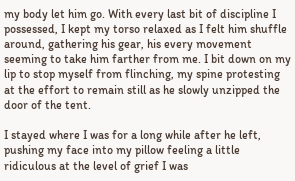my body let him go. With every last bit of discipline I possessed, I kept my torso relaxed as I felt him shuffle around, gathering his gear, his every movement seeming to take him farther from me. I bit down on my lip to stop myself from flinching, my spine protesting at the effort to remain still as he slowly unzipped the door of the tent.

I stayed where I was for a long while after he left, pushing my face into my pillow feeling a little ridiculous at the level of grief I was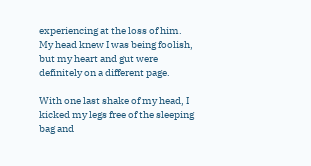experiencing at the loss of him. My head knew I was being foolish, but my heart and gut were definitely on a different page.

With one last shake of my head, I kicked my legs free of the sleeping bag and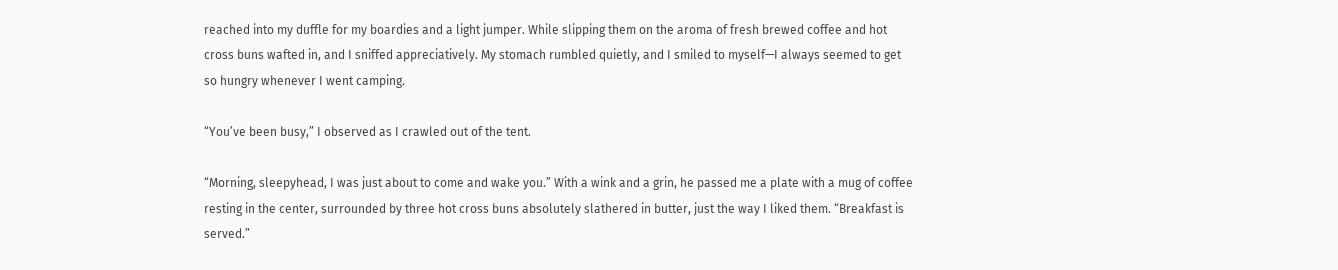reached into my duffle for my boardies and a light jumper. While slipping them on the aroma of fresh brewed coffee and hot cross buns wafted in, and I sniffed appreciatively. My stomach rumbled quietly, and I smiled to myself—I always seemed to get so hungry whenever I went camping.

“You’ve been busy,” I observed as I crawled out of the tent.

“Morning, sleepyhead, I was just about to come and wake you.” With a wink and a grin, he passed me a plate with a mug of coffee resting in the center, surrounded by three hot cross buns absolutely slathered in butter, just the way I liked them. “Breakfast is served.”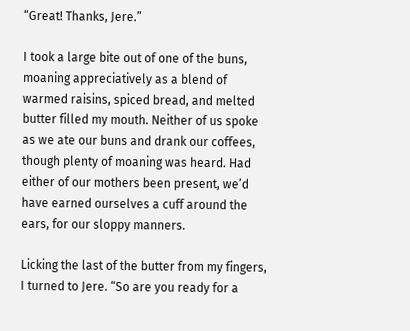“Great! Thanks, Jere.”

I took a large bite out of one of the buns, moaning appreciatively as a blend of warmed raisins, spiced bread, and melted butter filled my mouth. Neither of us spoke as we ate our buns and drank our coffees, though plenty of moaning was heard. Had either of our mothers been present, we’d have earned ourselves a cuff around the ears, for our sloppy manners.

Licking the last of the butter from my fingers, I turned to Jere. “So are you ready for a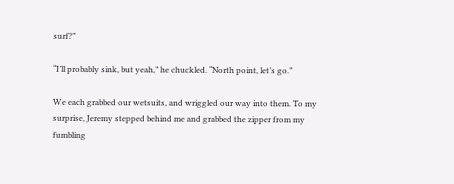surf?”

“I’ll probably sink, but yeah,” he chuckled. “North point, let’s go.”

We each grabbed our wetsuits, and wriggled our way into them. To my surprise, Jeremy stepped behind me and grabbed the zipper from my fumbling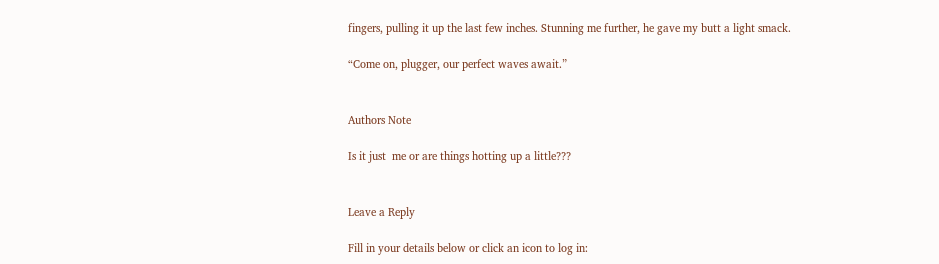fingers, pulling it up the last few inches. Stunning me further, he gave my butt a light smack.

“Come on, plugger, our perfect waves await.”


Authors Note

Is it just  me or are things hotting up a little???


Leave a Reply

Fill in your details below or click an icon to log in: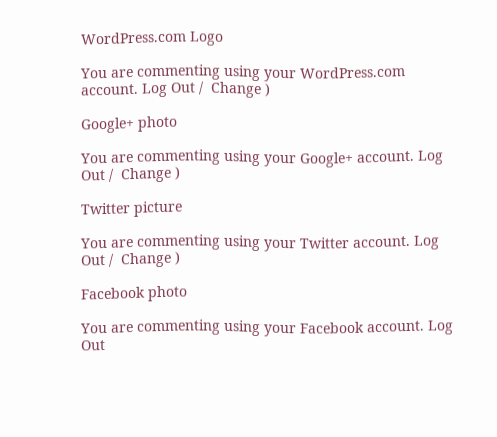WordPress.com Logo

You are commenting using your WordPress.com account. Log Out /  Change )

Google+ photo

You are commenting using your Google+ account. Log Out /  Change )

Twitter picture

You are commenting using your Twitter account. Log Out /  Change )

Facebook photo

You are commenting using your Facebook account. Log Out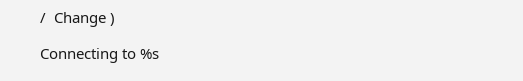/  Change )

Connecting to %s